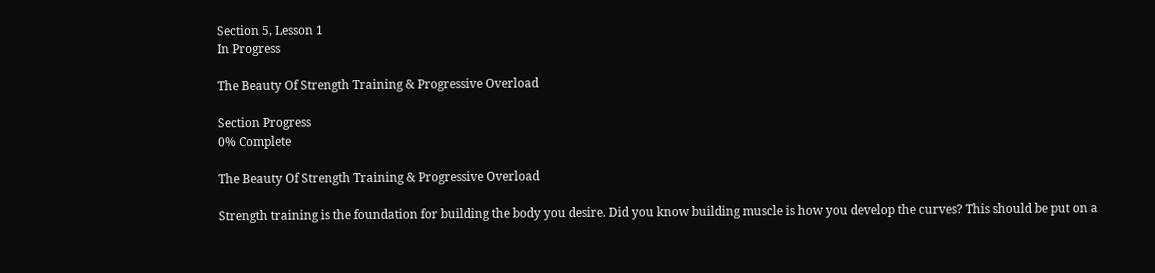Section 5, Lesson 1
In Progress

The Beauty Of Strength Training & Progressive Overload

Section Progress
0% Complete

The Beauty Of Strength Training & Progressive Overload

Strength training is the foundation for building the body you desire. Did you know building muscle is how you develop the curves? This should be put on a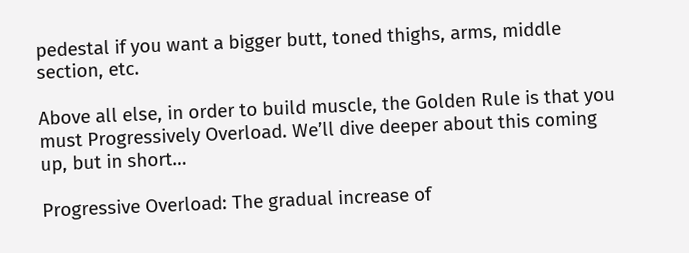pedestal if you want a bigger butt, toned thighs, arms, middle section, etc.

Above all else, in order to build muscle, the Golden Rule is that you must Progressively Overload. We’ll dive deeper about this coming up, but in short…

Progressive Overload: The gradual increase of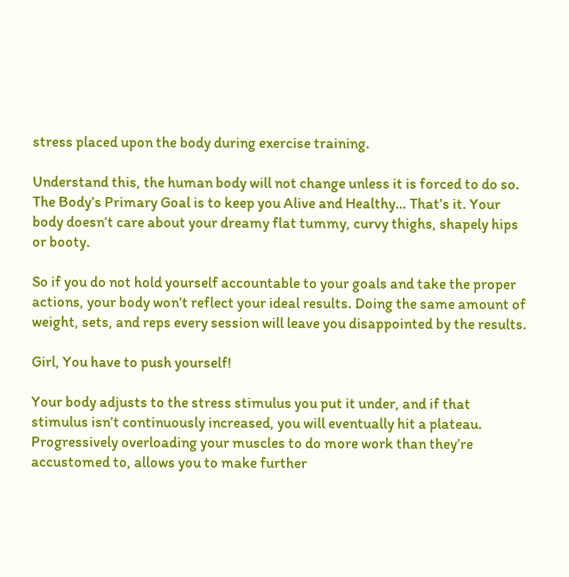stress placed upon the body during exercise training.

Understand this, the human body will not change unless it is forced to do so. The Body’s Primary Goal is to keep you Alive and Healthy… That’s it. Your body doesn’t care about your dreamy flat tummy, curvy thighs, shapely hips or booty.

So if you do not hold yourself accountable to your goals and take the proper actions, your body won’t reflect your ideal results. Doing the same amount of weight, sets, and reps every session will leave you disappointed by the results.

Girl, You have to push yourself!

Your body adjusts to the stress stimulus you put it under, and if that stimulus isn’t continuously increased, you will eventually hit a plateau. Progressively overloading your muscles to do more work than they’re accustomed to, allows you to make further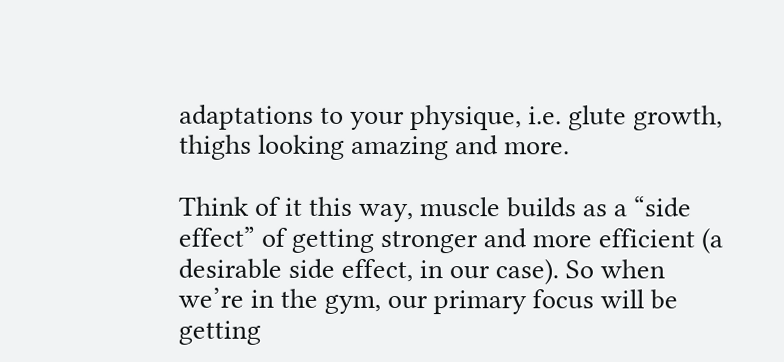adaptations to your physique, i.e. glute growth, thighs looking amazing and more.

Think of it this way, muscle builds as a “side effect” of getting stronger and more efficient (a desirable side effect, in our case). So when we’re in the gym, our primary focus will be getting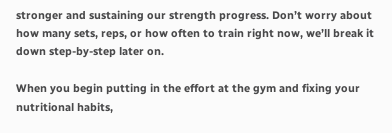stronger and sustaining our strength progress. Don’t worry about how many sets, reps, or how often to train right now, we’ll break it down step-by-step later on.

When you begin putting in the effort at the gym and fixing your nutritional habits,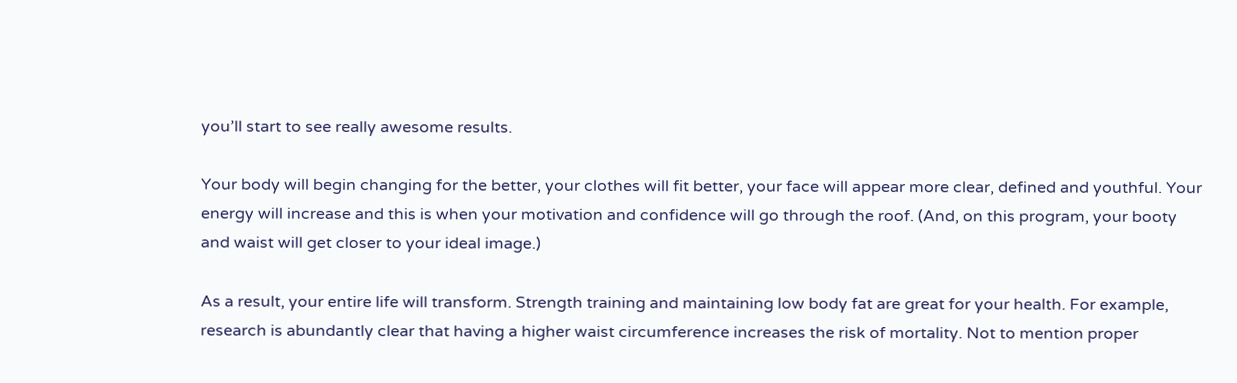you’ll start to see really awesome results.

Your body will begin changing for the better, your clothes will fit better, your face will appear more clear, defined and youthful. Your energy will increase and this is when your motivation and confidence will go through the roof. (And, on this program, your booty and waist will get closer to your ideal image.)

As a result, your entire life will transform. Strength training and maintaining low body fat are great for your health. For example, research is abundantly clear that having a higher waist circumference increases the risk of mortality. Not to mention proper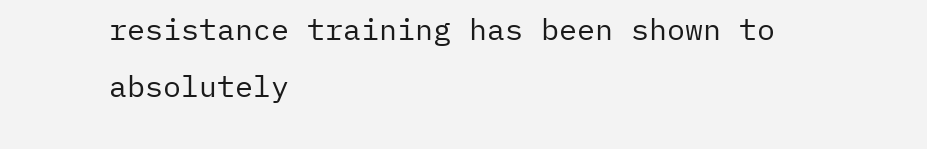resistance training has been shown to absolutely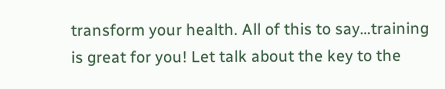transform your health. All of this to say…training is great for you! Let talk about the key to the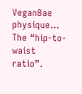VeganBae physique… The “hip-to-waist ratio”.